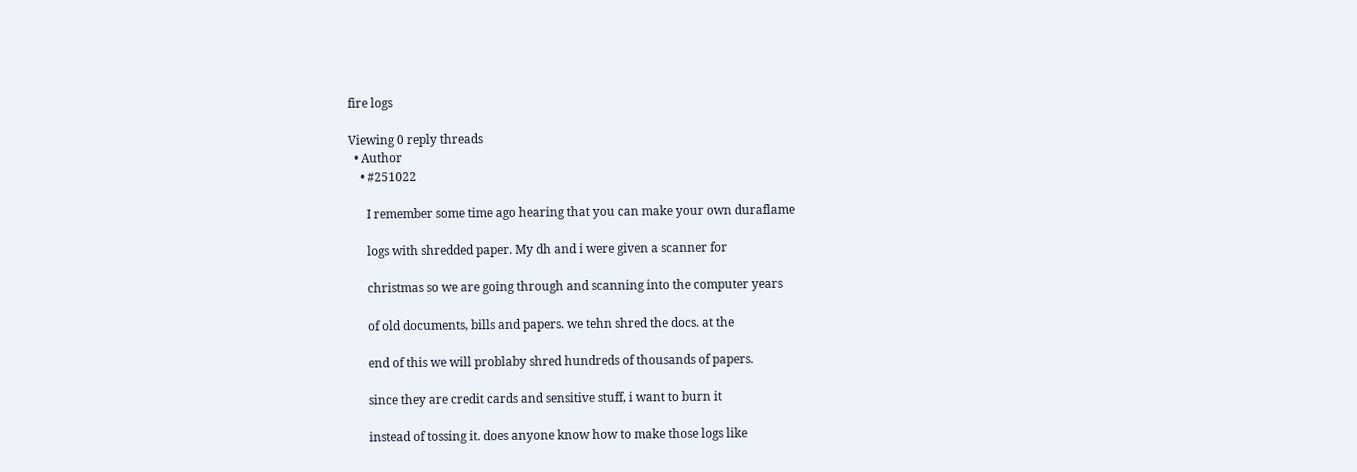fire logs

Viewing 0 reply threads
  • Author
    • #251022

      I remember some time ago hearing that you can make your own duraflame

      logs with shredded paper. My dh and i were given a scanner for

      christmas so we are going through and scanning into the computer years

      of old documents, bills and papers. we tehn shred the docs. at the

      end of this we will problaby shred hundreds of thousands of papers.

      since they are credit cards and sensitive stuff, i want to burn it

      instead of tossing it. does anyone know how to make those logs like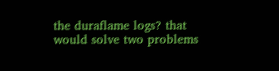the duraflame logs? that would solve two problems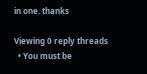in one. thanks

Viewing 0 reply threads
  • You must be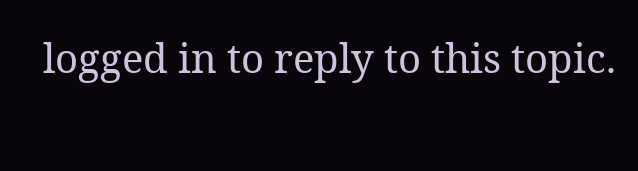logged in to reply to this topic.